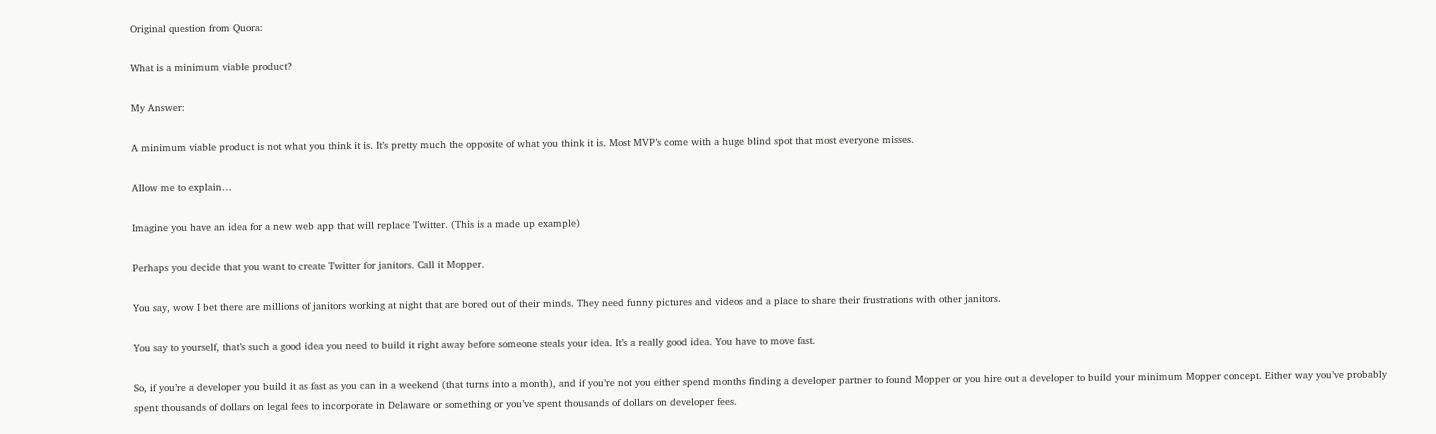Original question from Quora:

What is a minimum viable product?

My Answer:

A minimum viable product is not what you think it is. It’s pretty much the opposite of what you think it is. Most MVP’s come with a huge blind spot that most everyone misses.

Allow me to explain…

Imagine you have an idea for a new web app that will replace Twitter. (This is a made up example)

Perhaps you decide that you want to create Twitter for janitors. Call it Mopper.

You say, wow I bet there are millions of janitors working at night that are bored out of their minds. They need funny pictures and videos and a place to share their frustrations with other janitors.

You say to yourself, that’s such a good idea you need to build it right away before someone steals your idea. It’s a really good idea. You have to move fast.

So, if you’re a developer you build it as fast as you can in a weekend (that turns into a month), and if you’re not you either spend months finding a developer partner to found Mopper or you hire out a developer to build your minimum Mopper concept. Either way you’ve probably spent thousands of dollars on legal fees to incorporate in Delaware or something or you’ve spent thousands of dollars on developer fees.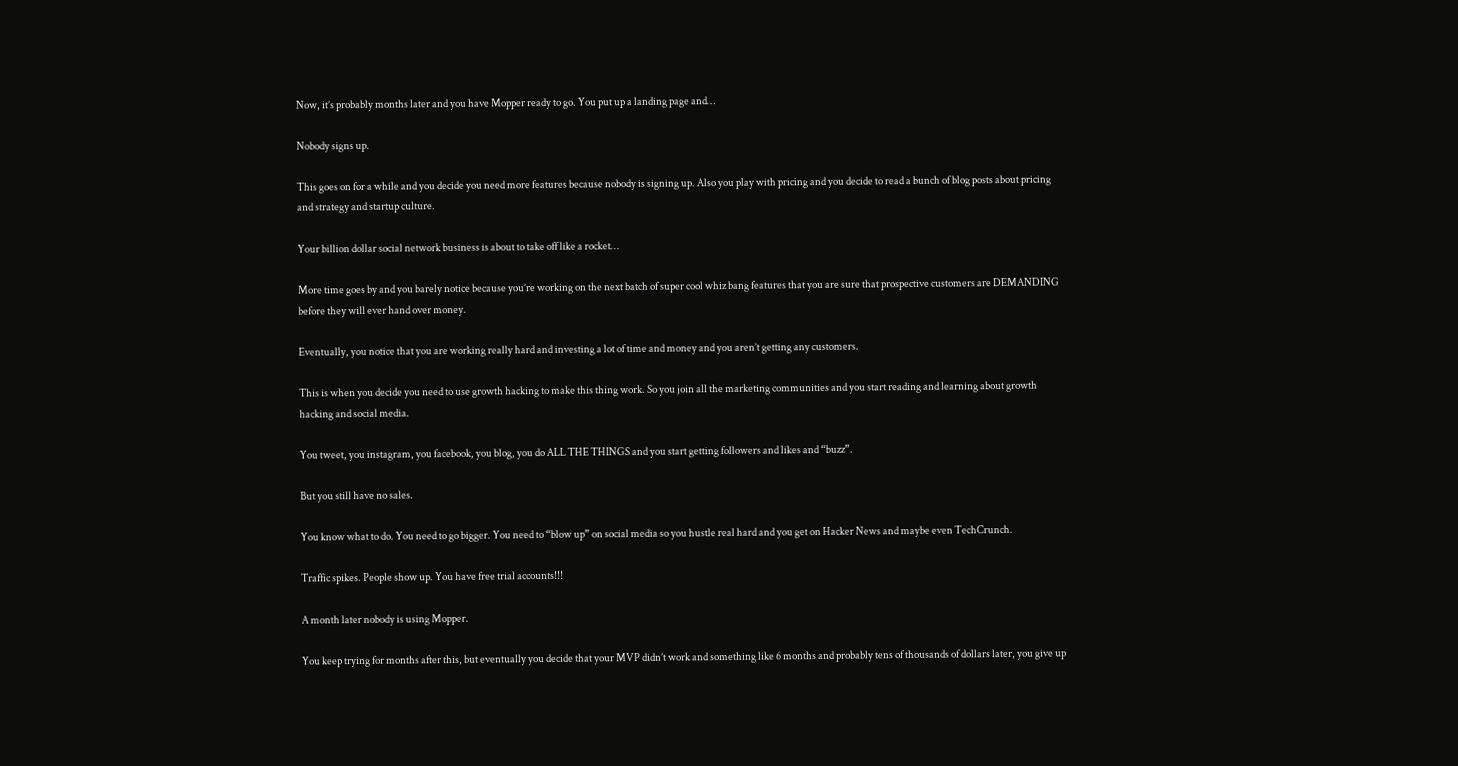Now, it’s probably months later and you have Mopper ready to go. You put up a landing page and…

Nobody signs up.

This goes on for a while and you decide you need more features because nobody is signing up. Also you play with pricing and you decide to read a bunch of blog posts about pricing and strategy and startup culture.

Your billion dollar social network business is about to take off like a rocket…

More time goes by and you barely notice because you’re working on the next batch of super cool whiz bang features that you are sure that prospective customers are DEMANDING before they will ever hand over money.

Eventually, you notice that you are working really hard and investing a lot of time and money and you aren’t getting any customers.

This is when you decide you need to use growth hacking to make this thing work. So you join all the marketing communities and you start reading and learning about growth hacking and social media.

You tweet, you instagram, you facebook, you blog, you do ALL THE THINGS and you start getting followers and likes and “buzz”.

But you still have no sales.

You know what to do. You need to go bigger. You need to “blow up” on social media so you hustle real hard and you get on Hacker News and maybe even TechCrunch.

Traffic spikes. People show up. You have free trial accounts!!!

A month later nobody is using Mopper.

You keep trying for months after this, but eventually you decide that your MVP didn’t work and something like 6 months and probably tens of thousands of dollars later, you give up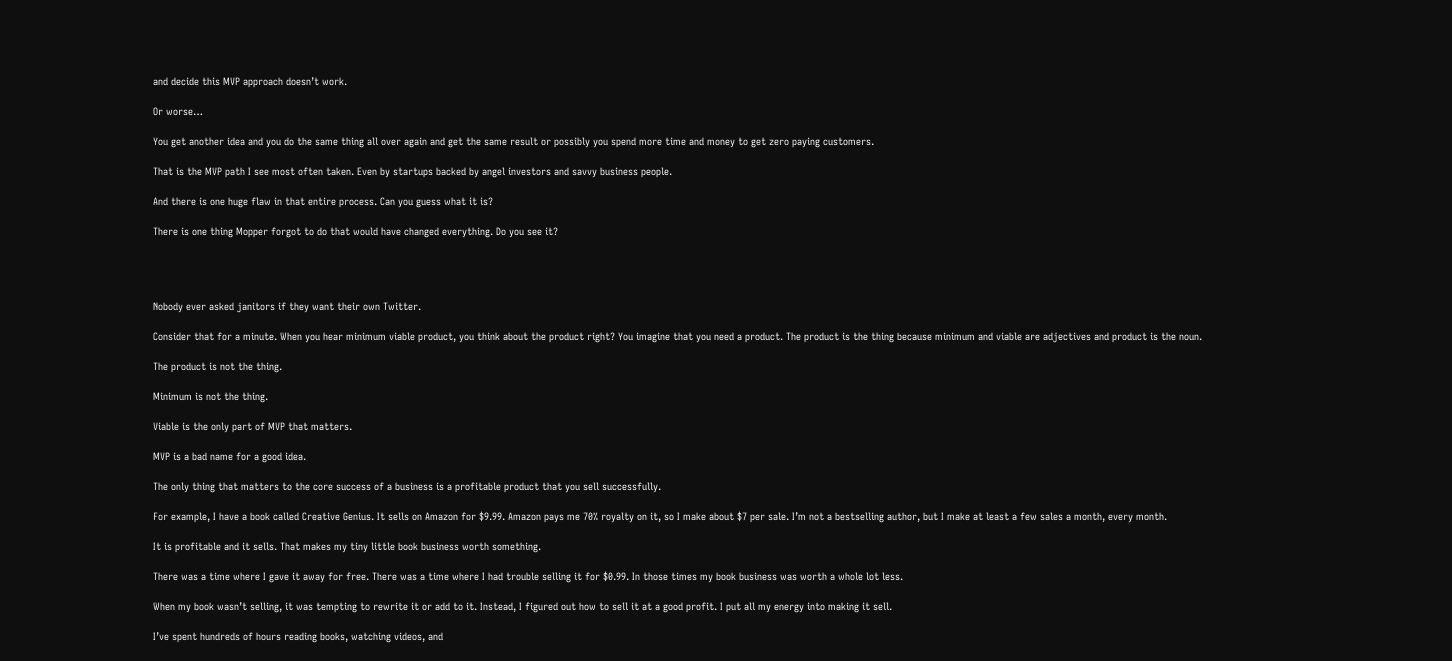and decide this MVP approach doesn’t work.

Or worse…

You get another idea and you do the same thing all over again and get the same result or possibly you spend more time and money to get zero paying customers.

That is the MVP path I see most often taken. Even by startups backed by angel investors and savvy business people.

And there is one huge flaw in that entire process. Can you guess what it is?

There is one thing Mopper forgot to do that would have changed everything. Do you see it?




Nobody ever asked janitors if they want their own Twitter.

Consider that for a minute. When you hear minimum viable product, you think about the product right? You imagine that you need a product. The product is the thing because minimum and viable are adjectives and product is the noun.

The product is not the thing.

Minimum is not the thing.

Viable is the only part of MVP that matters.

MVP is a bad name for a good idea.

The only thing that matters to the core success of a business is a profitable product that you sell successfully.

For example, I have a book called Creative Genius. It sells on Amazon for $9.99. Amazon pays me 70% royalty on it, so I make about $7 per sale. I’m not a bestselling author, but I make at least a few sales a month, every month.

It is profitable and it sells. That makes my tiny little book business worth something.

There was a time where I gave it away for free. There was a time where I had trouble selling it for $0.99. In those times my book business was worth a whole lot less.

When my book wasn’t selling, it was tempting to rewrite it or add to it. Instead, I figured out how to sell it at a good profit. I put all my energy into making it sell.

I’ve spent hundreds of hours reading books, watching videos, and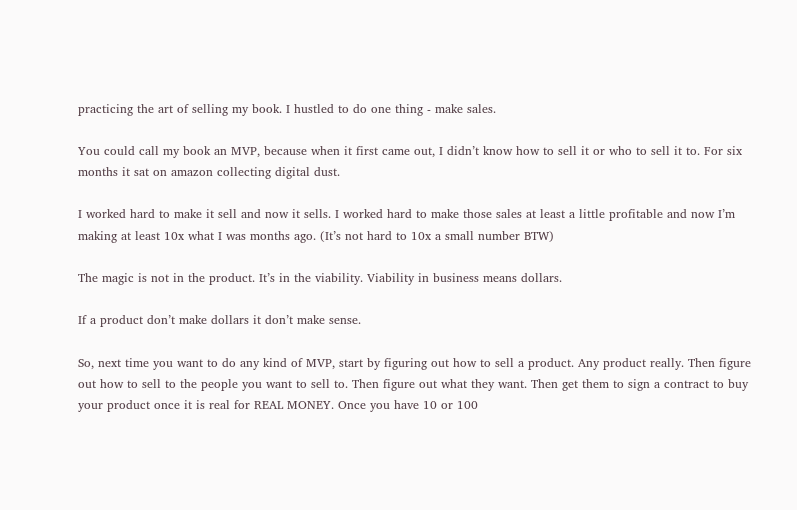practicing the art of selling my book. I hustled to do one thing - make sales.

You could call my book an MVP, because when it first came out, I didn’t know how to sell it or who to sell it to. For six months it sat on amazon collecting digital dust.

I worked hard to make it sell and now it sells. I worked hard to make those sales at least a little profitable and now I’m making at least 10x what I was months ago. (It’s not hard to 10x a small number BTW)

The magic is not in the product. It’s in the viability. Viability in business means dollars.

If a product don’t make dollars it don’t make sense.

So, next time you want to do any kind of MVP, start by figuring out how to sell a product. Any product really. Then figure out how to sell to the people you want to sell to. Then figure out what they want. Then get them to sign a contract to buy your product once it is real for REAL MONEY. Once you have 10 or 100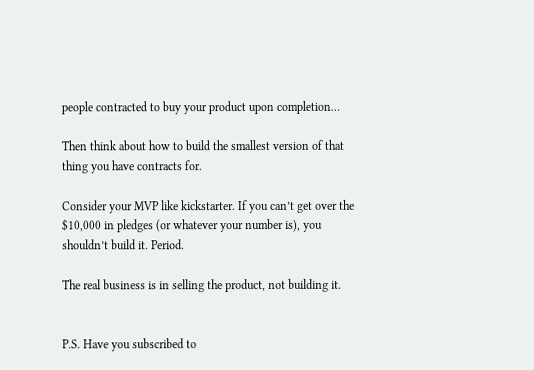people contracted to buy your product upon completion…

Then think about how to build the smallest version of that thing you have contracts for.

Consider your MVP like kickstarter. If you can’t get over the $10,000 in pledges (or whatever your number is), you shouldn’t build it. Period.

The real business is in selling the product, not building it.


P.S. Have you subscribed to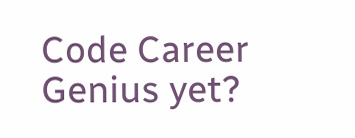Code Career Genius yet?